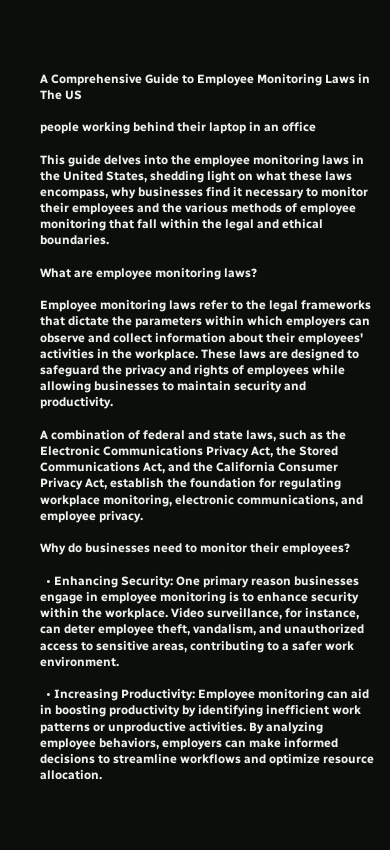A Comprehensive Guide to Employee Monitoring Laws in The US

people working behind their laptop in an office

This guide delves into the employee monitoring laws in the United States, shedding light on what these laws encompass, why businesses find it necessary to monitor their employees and the various methods of employee monitoring that fall within the legal and ethical boundaries.

What are employee monitoring laws?

Employee monitoring laws refer to the legal frameworks that dictate the parameters within which employers can observe and collect information about their employees' activities in the workplace. These laws are designed to safeguard the privacy and rights of employees while allowing businesses to maintain security and productivity.

A combination of federal and state laws, such as the Electronic Communications Privacy Act, the Stored Communications Act, and the California Consumer Privacy Act, establish the foundation for regulating workplace monitoring, electronic communications, and employee privacy.

Why do businesses need to monitor their employees?

  • Enhancing Security: One primary reason businesses engage in employee monitoring is to enhance security within the workplace. Video surveillance, for instance, can deter employee theft, vandalism, and unauthorized access to sensitive areas, contributing to a safer work environment.

  • Increasing Productivity: Employee monitoring can aid in boosting productivity by identifying inefficient work patterns or unproductive activities. By analyzing employee behaviors, employers can make informed decisions to streamline workflows and optimize resource allocation.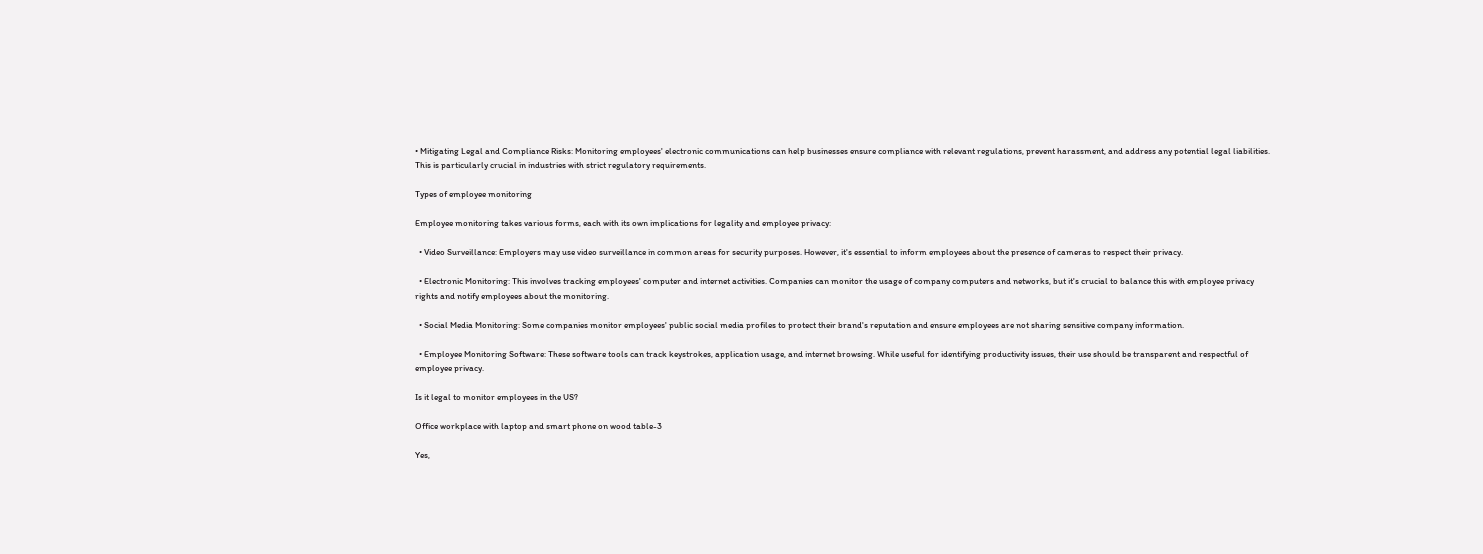• Mitigating Legal and Compliance Risks: Monitoring employees' electronic communications can help businesses ensure compliance with relevant regulations, prevent harassment, and address any potential legal liabilities. This is particularly crucial in industries with strict regulatory requirements.

Types of employee monitoring

Employee monitoring takes various forms, each with its own implications for legality and employee privacy:

  • Video Surveillance: Employers may use video surveillance in common areas for security purposes. However, it's essential to inform employees about the presence of cameras to respect their privacy.

  • Electronic Monitoring: This involves tracking employees' computer and internet activities. Companies can monitor the usage of company computers and networks, but it's crucial to balance this with employee privacy rights and notify employees about the monitoring.

  • Social Media Monitoring: Some companies monitor employees' public social media profiles to protect their brand's reputation and ensure employees are not sharing sensitive company information.

  • Employee Monitoring Software: These software tools can track keystrokes, application usage, and internet browsing. While useful for identifying productivity issues, their use should be transparent and respectful of employee privacy.

Is it legal to monitor employees in the US?

Office workplace with laptop and smart phone on wood table-3

Yes,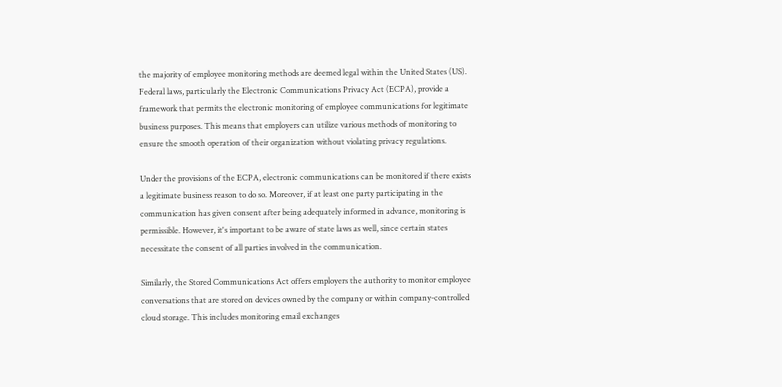the majority of employee monitoring methods are deemed legal within the United States (US). Federal laws, particularly the Electronic Communications Privacy Act (ECPA), provide a framework that permits the electronic monitoring of employee communications for legitimate business purposes. This means that employers can utilize various methods of monitoring to ensure the smooth operation of their organization without violating privacy regulations.

Under the provisions of the ECPA, electronic communications can be monitored if there exists a legitimate business reason to do so. Moreover, if at least one party participating in the communication has given consent after being adequately informed in advance, monitoring is permissible. However, it's important to be aware of state laws as well, since certain states necessitate the consent of all parties involved in the communication.

Similarly, the Stored Communications Act offers employers the authority to monitor employee conversations that are stored on devices owned by the company or within company-controlled cloud storage. This includes monitoring email exchanges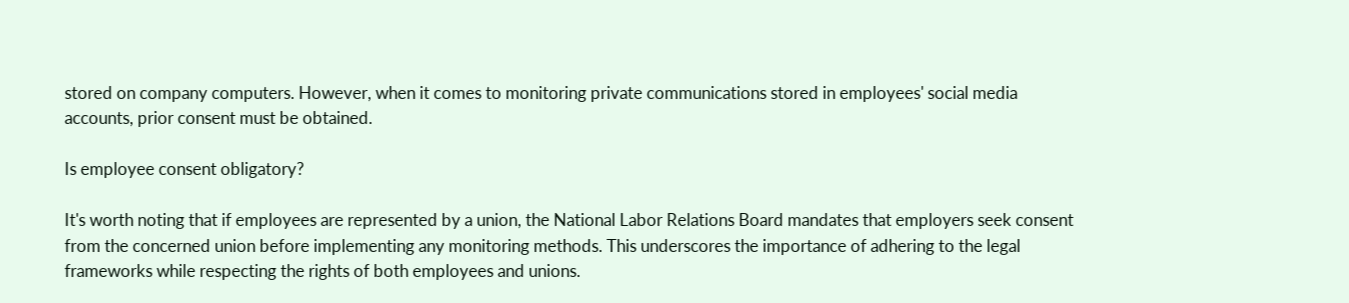stored on company computers. However, when it comes to monitoring private communications stored in employees' social media accounts, prior consent must be obtained.

Is employee consent obligatory?

It's worth noting that if employees are represented by a union, the National Labor Relations Board mandates that employers seek consent from the concerned union before implementing any monitoring methods. This underscores the importance of adhering to the legal frameworks while respecting the rights of both employees and unions.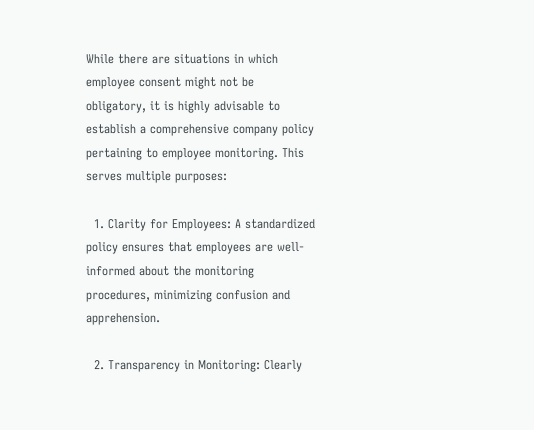While there are situations in which employee consent might not be obligatory, it is highly advisable to establish a comprehensive company policy pertaining to employee monitoring. This serves multiple purposes:

  1. Clarity for Employees: A standardized policy ensures that employees are well-informed about the monitoring procedures, minimizing confusion and apprehension.

  2. Transparency in Monitoring: Clearly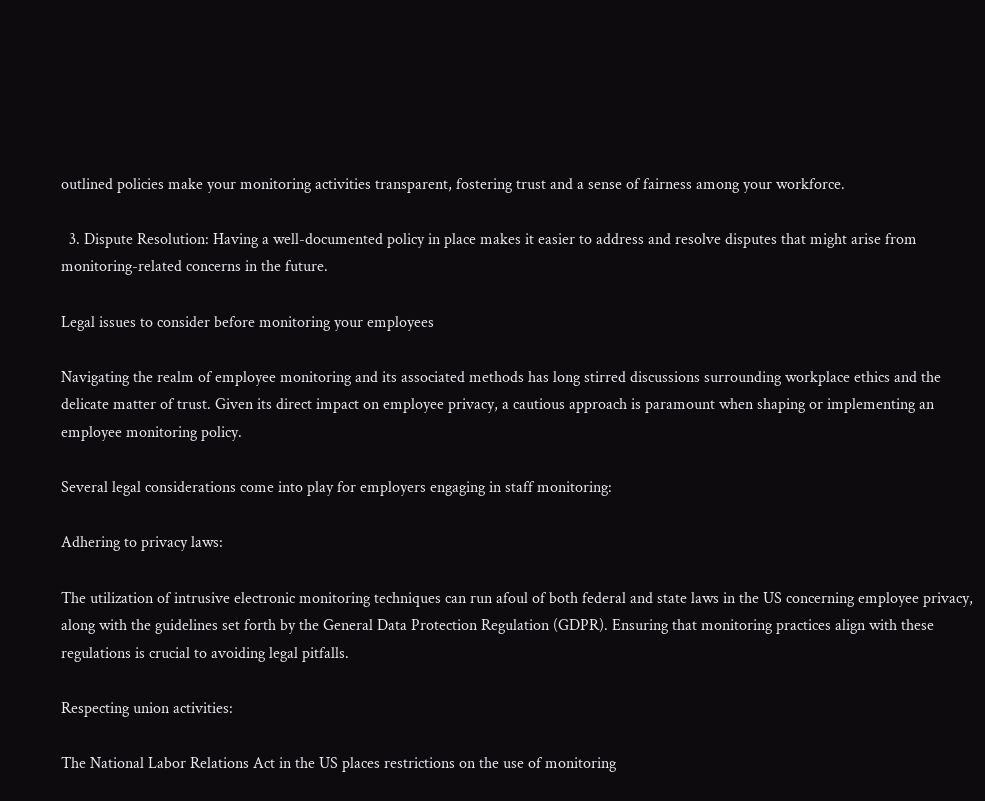outlined policies make your monitoring activities transparent, fostering trust and a sense of fairness among your workforce.

  3. Dispute Resolution: Having a well-documented policy in place makes it easier to address and resolve disputes that might arise from monitoring-related concerns in the future.

Legal issues to consider before monitoring your employees

Navigating the realm of employee monitoring and its associated methods has long stirred discussions surrounding workplace ethics and the delicate matter of trust. Given its direct impact on employee privacy, a cautious approach is paramount when shaping or implementing an employee monitoring policy.

Several legal considerations come into play for employers engaging in staff monitoring:

Adhering to privacy laws:

The utilization of intrusive electronic monitoring techniques can run afoul of both federal and state laws in the US concerning employee privacy, along with the guidelines set forth by the General Data Protection Regulation (GDPR). Ensuring that monitoring practices align with these regulations is crucial to avoiding legal pitfalls.

Respecting union activities:

The National Labor Relations Act in the US places restrictions on the use of monitoring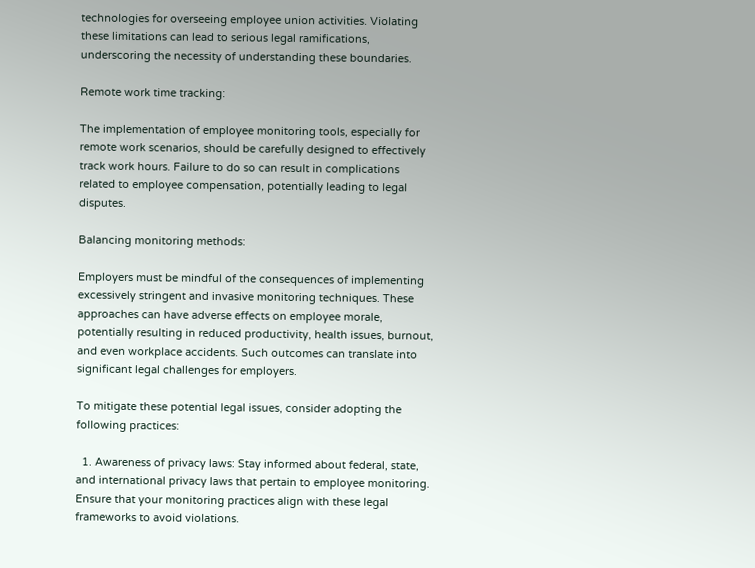technologies for overseeing employee union activities. Violating these limitations can lead to serious legal ramifications, underscoring the necessity of understanding these boundaries.

Remote work time tracking:

The implementation of employee monitoring tools, especially for remote work scenarios, should be carefully designed to effectively track work hours. Failure to do so can result in complications related to employee compensation, potentially leading to legal disputes.

Balancing monitoring methods:

Employers must be mindful of the consequences of implementing excessively stringent and invasive monitoring techniques. These approaches can have adverse effects on employee morale, potentially resulting in reduced productivity, health issues, burnout, and even workplace accidents. Such outcomes can translate into significant legal challenges for employers.

To mitigate these potential legal issues, consider adopting the following practices:

  1. Awareness of privacy laws: Stay informed about federal, state, and international privacy laws that pertain to employee monitoring. Ensure that your monitoring practices align with these legal frameworks to avoid violations.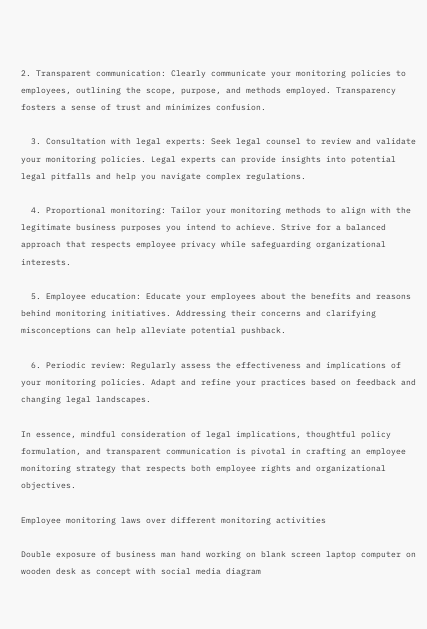2. Transparent communication: Clearly communicate your monitoring policies to employees, outlining the scope, purpose, and methods employed. Transparency fosters a sense of trust and minimizes confusion.

  3. Consultation with legal experts: Seek legal counsel to review and validate your monitoring policies. Legal experts can provide insights into potential legal pitfalls and help you navigate complex regulations.

  4. Proportional monitoring: Tailor your monitoring methods to align with the legitimate business purposes you intend to achieve. Strive for a balanced approach that respects employee privacy while safeguarding organizational interests.

  5. Employee education: Educate your employees about the benefits and reasons behind monitoring initiatives. Addressing their concerns and clarifying misconceptions can help alleviate potential pushback.

  6. Periodic review: Regularly assess the effectiveness and implications of your monitoring policies. Adapt and refine your practices based on feedback and changing legal landscapes.

In essence, mindful consideration of legal implications, thoughtful policy formulation, and transparent communication is pivotal in crafting an employee monitoring strategy that respects both employee rights and organizational objectives.

Employee monitoring laws over different monitoring activities

Double exposure of business man hand working on blank screen laptop computer on wooden desk as concept with social media diagram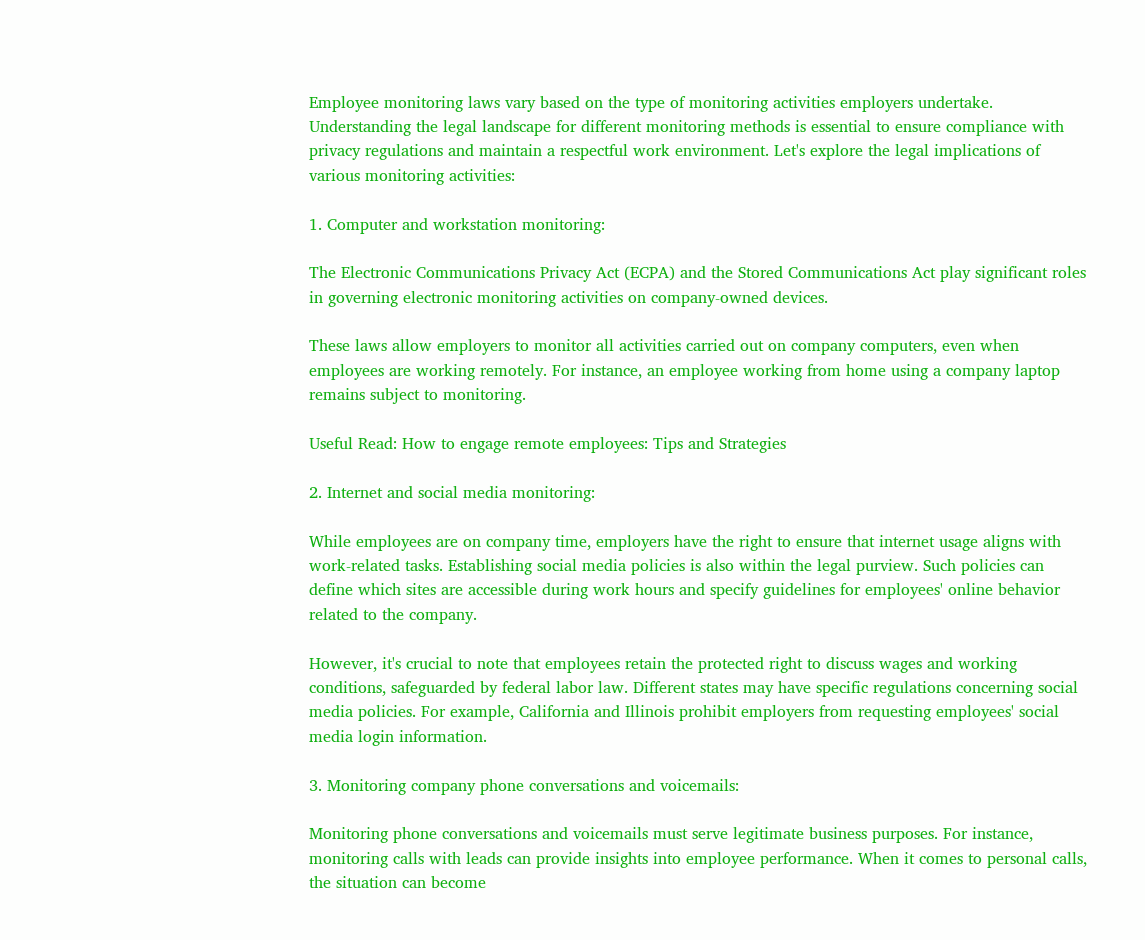Employee monitoring laws vary based on the type of monitoring activities employers undertake. Understanding the legal landscape for different monitoring methods is essential to ensure compliance with privacy regulations and maintain a respectful work environment. Let's explore the legal implications of various monitoring activities:

1. Computer and workstation monitoring:

The Electronic Communications Privacy Act (ECPA) and the Stored Communications Act play significant roles in governing electronic monitoring activities on company-owned devices.

These laws allow employers to monitor all activities carried out on company computers, even when employees are working remotely. For instance, an employee working from home using a company laptop remains subject to monitoring.

Useful Read: How to engage remote employees: Tips and Strategies

2. Internet and social media monitoring:

While employees are on company time, employers have the right to ensure that internet usage aligns with work-related tasks. Establishing social media policies is also within the legal purview. Such policies can define which sites are accessible during work hours and specify guidelines for employees' online behavior related to the company.

However, it's crucial to note that employees retain the protected right to discuss wages and working conditions, safeguarded by federal labor law. Different states may have specific regulations concerning social media policies. For example, California and Illinois prohibit employers from requesting employees' social media login information.

3. Monitoring company phone conversations and voicemails:

Monitoring phone conversations and voicemails must serve legitimate business purposes. For instance, monitoring calls with leads can provide insights into employee performance. When it comes to personal calls, the situation can become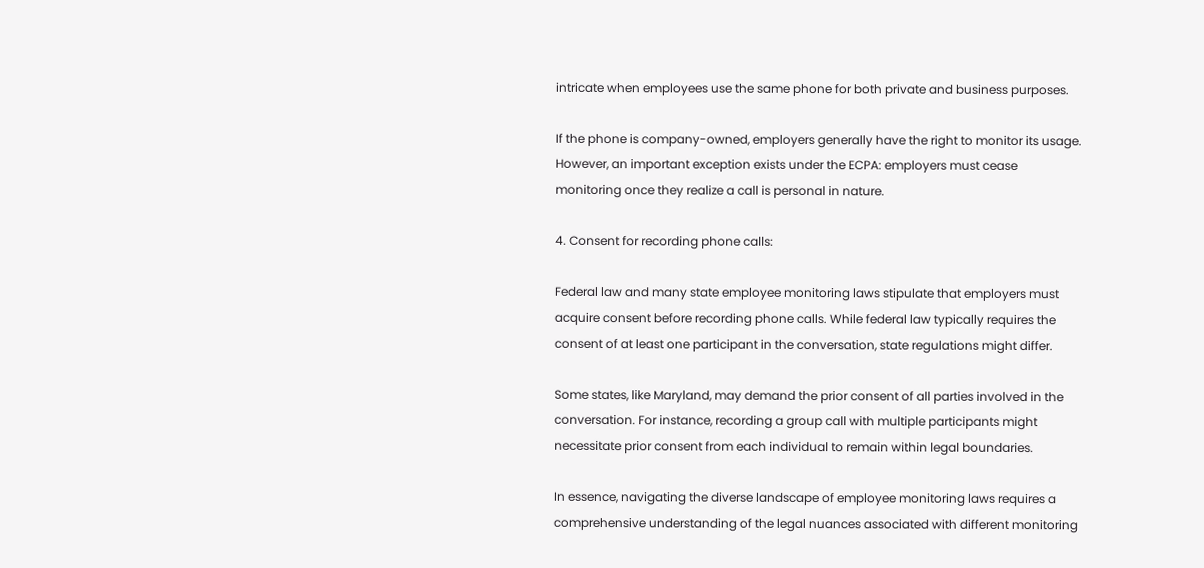intricate when employees use the same phone for both private and business purposes.

If the phone is company-owned, employers generally have the right to monitor its usage. However, an important exception exists under the ECPA: employers must cease monitoring once they realize a call is personal in nature.

4. Consent for recording phone calls:

Federal law and many state employee monitoring laws stipulate that employers must acquire consent before recording phone calls. While federal law typically requires the consent of at least one participant in the conversation, state regulations might differ.

Some states, like Maryland, may demand the prior consent of all parties involved in the conversation. For instance, recording a group call with multiple participants might necessitate prior consent from each individual to remain within legal boundaries.

In essence, navigating the diverse landscape of employee monitoring laws requires a comprehensive understanding of the legal nuances associated with different monitoring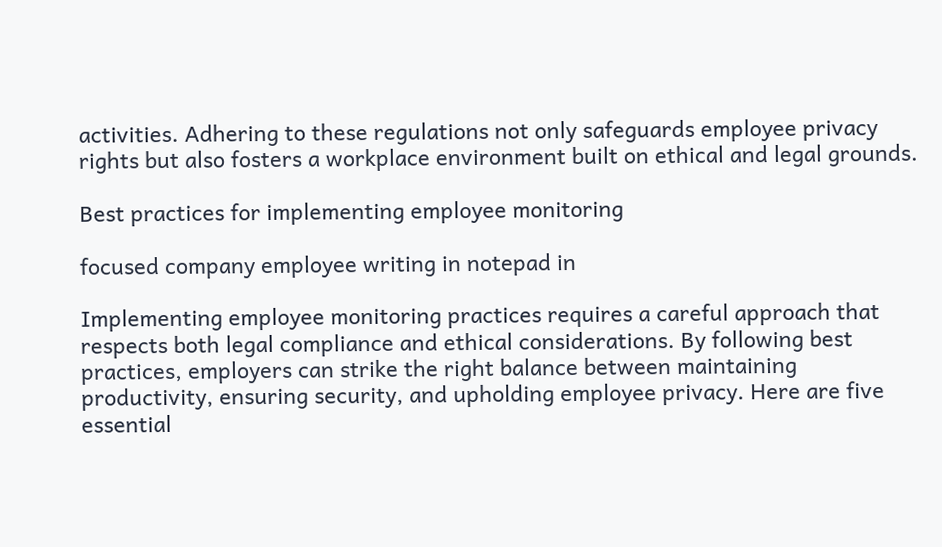activities. Adhering to these regulations not only safeguards employee privacy rights but also fosters a workplace environment built on ethical and legal grounds.

Best practices for implementing employee monitoring

focused company employee writing in notepad in

Implementing employee monitoring practices requires a careful approach that respects both legal compliance and ethical considerations. By following best practices, employers can strike the right balance between maintaining productivity, ensuring security, and upholding employee privacy. Here are five essential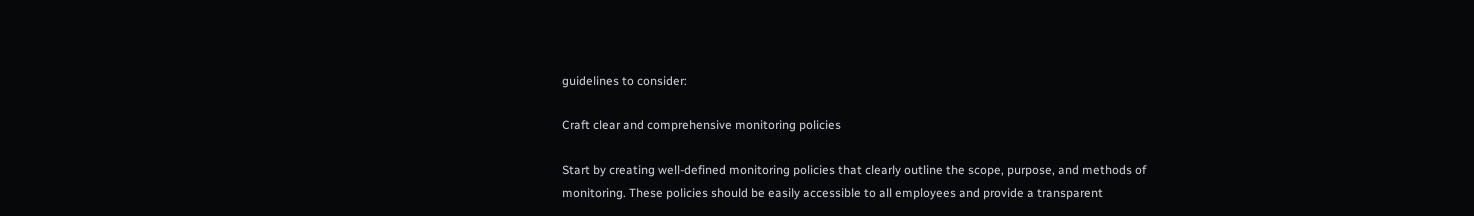guidelines to consider:

Craft clear and comprehensive monitoring policies

Start by creating well-defined monitoring policies that clearly outline the scope, purpose, and methods of monitoring. These policies should be easily accessible to all employees and provide a transparent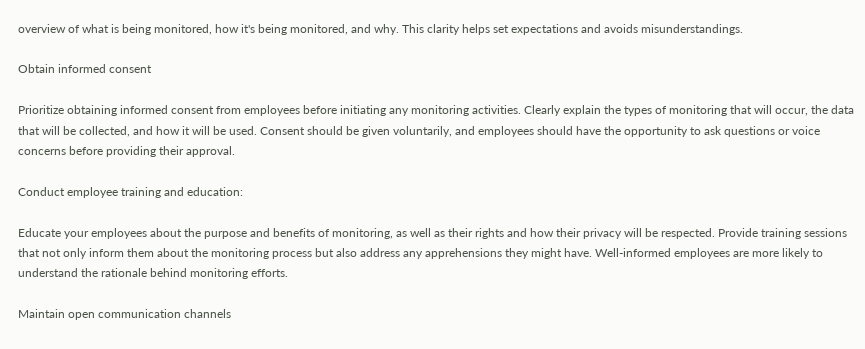overview of what is being monitored, how it's being monitored, and why. This clarity helps set expectations and avoids misunderstandings.

Obtain informed consent

Prioritize obtaining informed consent from employees before initiating any monitoring activities. Clearly explain the types of monitoring that will occur, the data that will be collected, and how it will be used. Consent should be given voluntarily, and employees should have the opportunity to ask questions or voice concerns before providing their approval.

Conduct employee training and education:

Educate your employees about the purpose and benefits of monitoring, as well as their rights and how their privacy will be respected. Provide training sessions that not only inform them about the monitoring process but also address any apprehensions they might have. Well-informed employees are more likely to understand the rationale behind monitoring efforts.

Maintain open communication channels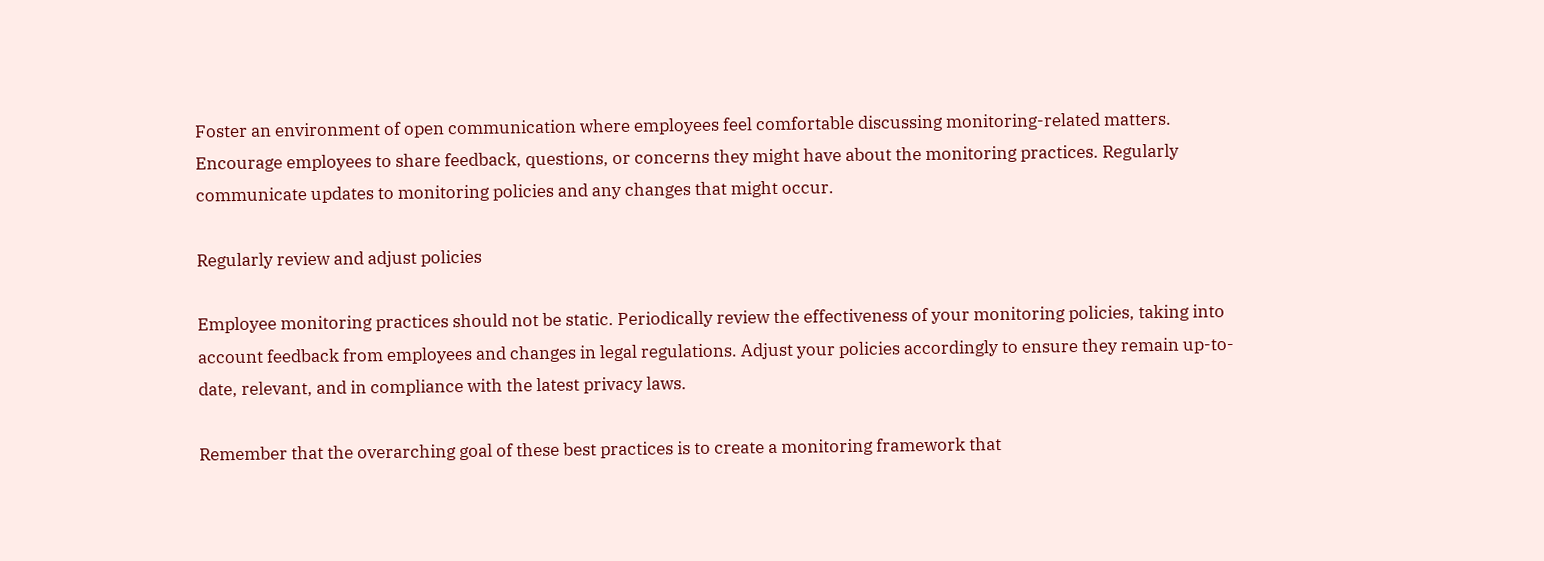Foster an environment of open communication where employees feel comfortable discussing monitoring-related matters. Encourage employees to share feedback, questions, or concerns they might have about the monitoring practices. Regularly communicate updates to monitoring policies and any changes that might occur.

Regularly review and adjust policies

Employee monitoring practices should not be static. Periodically review the effectiveness of your monitoring policies, taking into account feedback from employees and changes in legal regulations. Adjust your policies accordingly to ensure they remain up-to-date, relevant, and in compliance with the latest privacy laws.

Remember that the overarching goal of these best practices is to create a monitoring framework that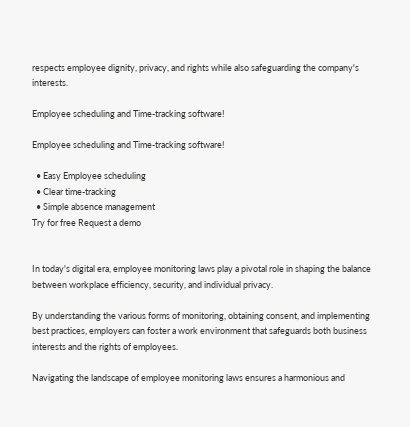respects employee dignity, privacy, and rights while also safeguarding the company's interests.

Employee scheduling and Time-tracking software!

Employee scheduling and Time-tracking software!

  • Easy Employee scheduling
  • Clear time-tracking
  • Simple absence management
Try for free Request a demo


In today's digital era, employee monitoring laws play a pivotal role in shaping the balance between workplace efficiency, security, and individual privacy.

By understanding the various forms of monitoring, obtaining consent, and implementing best practices, employers can foster a work environment that safeguards both business interests and the rights of employees.

Navigating the landscape of employee monitoring laws ensures a harmonious and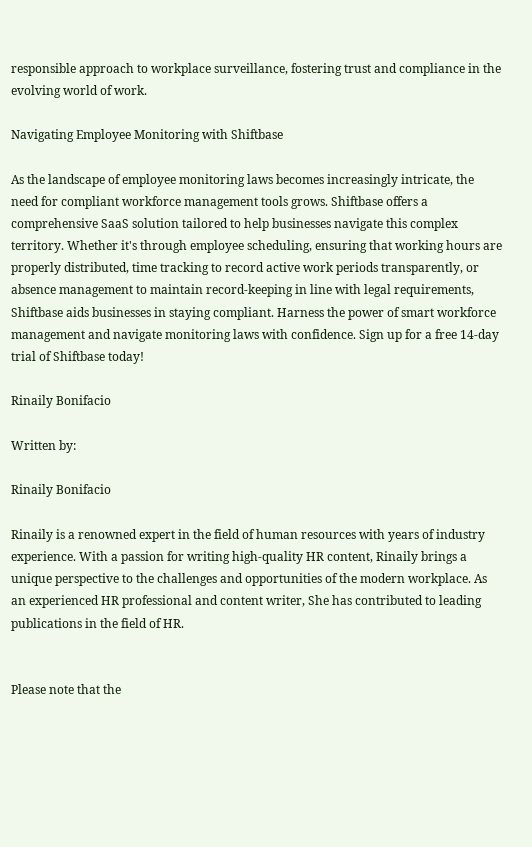responsible approach to workplace surveillance, fostering trust and compliance in the evolving world of work.

Navigating Employee Monitoring with Shiftbase

As the landscape of employee monitoring laws becomes increasingly intricate, the need for compliant workforce management tools grows. Shiftbase offers a comprehensive SaaS solution tailored to help businesses navigate this complex territory. Whether it's through employee scheduling, ensuring that working hours are properly distributed, time tracking to record active work periods transparently, or absence management to maintain record-keeping in line with legal requirements, Shiftbase aids businesses in staying compliant. Harness the power of smart workforce management and navigate monitoring laws with confidence. Sign up for a free 14-day trial of Shiftbase today!

Rinaily Bonifacio

Written by:

Rinaily Bonifacio

Rinaily is a renowned expert in the field of human resources with years of industry experience. With a passion for writing high-quality HR content, Rinaily brings a unique perspective to the challenges and opportunities of the modern workplace. As an experienced HR professional and content writer, She has contributed to leading publications in the field of HR.


Please note that the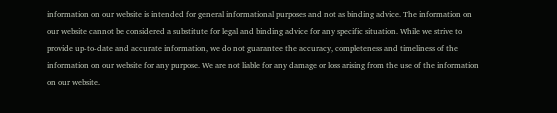information on our website is intended for general informational purposes and not as binding advice. The information on our website cannot be considered a substitute for legal and binding advice for any specific situation. While we strive to provide up-to-date and accurate information, we do not guarantee the accuracy, completeness and timeliness of the information on our website for any purpose. We are not liable for any damage or loss arising from the use of the information on our website.